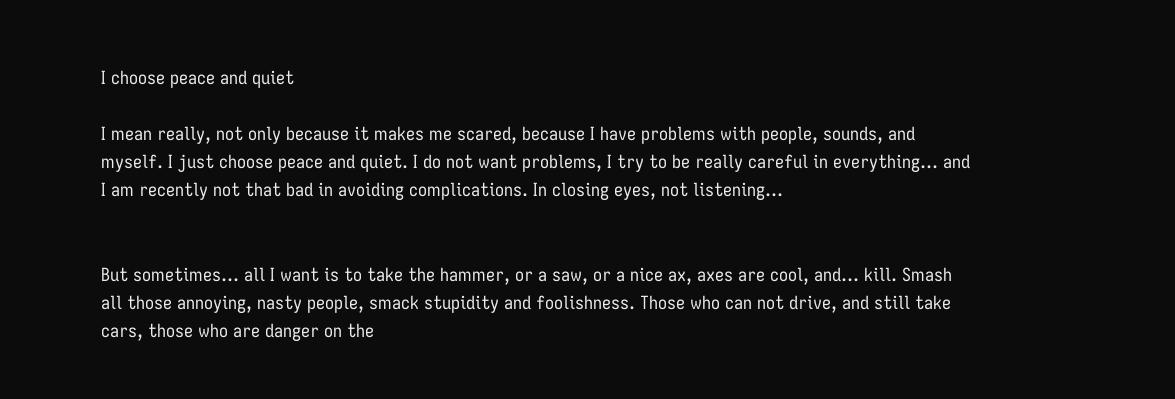I choose peace and quiet

I mean really, not only because it makes me scared, because I have problems with people, sounds, and myself. I just choose peace and quiet. I do not want problems, I try to be really careful in everything… and I am recently not that bad in avoiding complications. In closing eyes, not listening…


But sometimes… all I want is to take the hammer, or a saw, or a nice ax, axes are cool, and… kill. Smash all those annoying, nasty people, smack stupidity and foolishness. Those who can not drive, and still take cars, those who are danger on the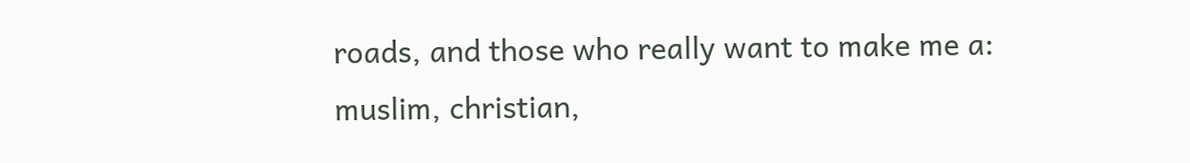roads, and those who really want to make me a: muslim, christian,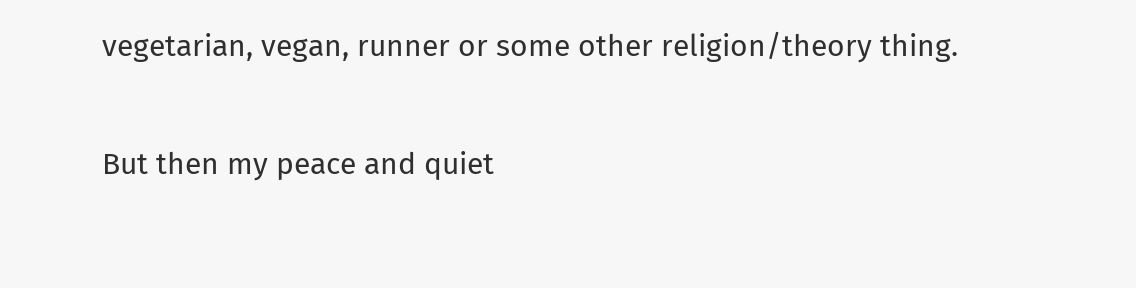vegetarian, vegan, runner or some other religion/theory thing.

But then my peace and quiet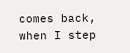comes back, when I step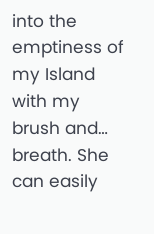into the emptiness of my Island with my brush and… breath. She can easily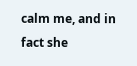calm me, and in fact she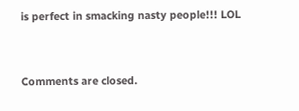is perfect in smacking nasty people!!! LOL


Comments are closed.